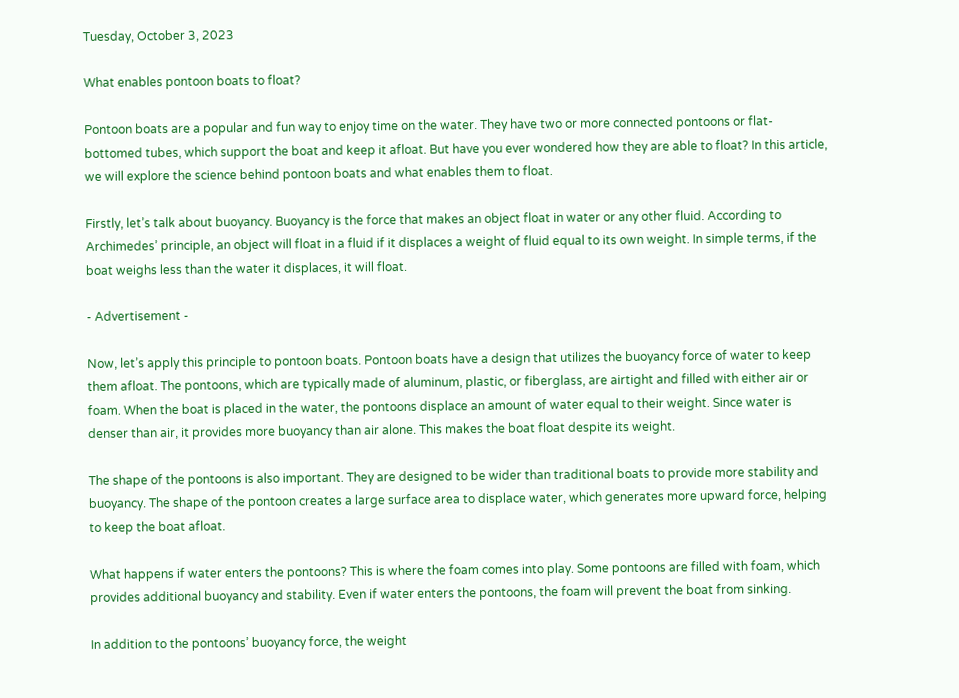Tuesday, October 3, 2023

What enables pontoon boats to float?

Pontoon boats are a popular and fun way to enjoy time on the water. They have two or more connected pontoons or flat-bottomed tubes, which support the boat and keep it afloat. But have you ever wondered how they are able to float? In this article, we will explore the science behind pontoon boats and what enables them to float.

Firstly, let’s talk about buoyancy. Buoyancy is the force that makes an object float in water or any other fluid. According to Archimedes’ principle, an object will float in a fluid if it displaces a weight of fluid equal to its own weight. In simple terms, if the boat weighs less than the water it displaces, it will float.

- Advertisement -

Now, let’s apply this principle to pontoon boats. Pontoon boats have a design that utilizes the buoyancy force of water to keep them afloat. The pontoons, which are typically made of aluminum, plastic, or fiberglass, are airtight and filled with either air or foam. When the boat is placed in the water, the pontoons displace an amount of water equal to their weight. Since water is denser than air, it provides more buoyancy than air alone. This makes the boat float despite its weight.

The shape of the pontoons is also important. They are designed to be wider than traditional boats to provide more stability and buoyancy. The shape of the pontoon creates a large surface area to displace water, which generates more upward force, helping to keep the boat afloat.

What happens if water enters the pontoons? This is where the foam comes into play. Some pontoons are filled with foam, which provides additional buoyancy and stability. Even if water enters the pontoons, the foam will prevent the boat from sinking.

In addition to the pontoons’ buoyancy force, the weight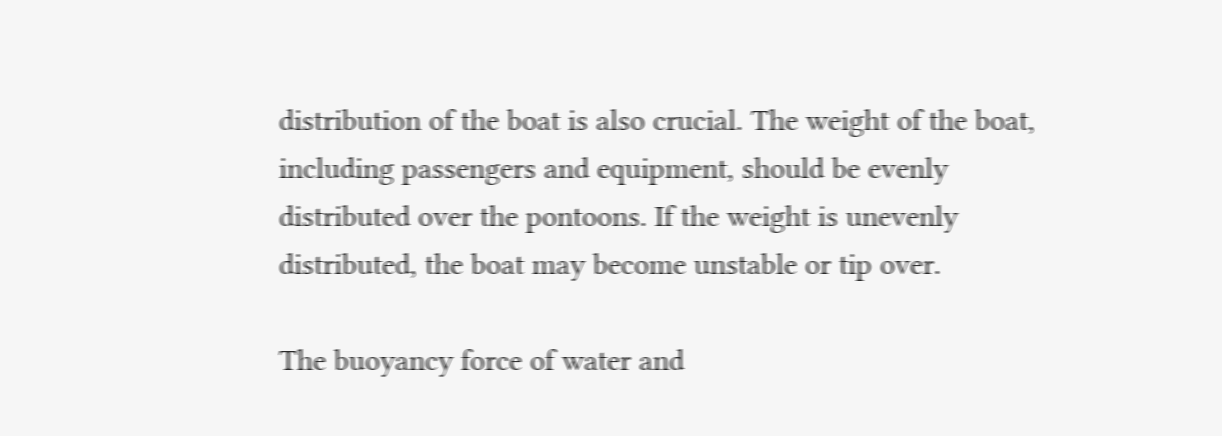distribution of the boat is also crucial. The weight of the boat, including passengers and equipment, should be evenly distributed over the pontoons. If the weight is unevenly distributed, the boat may become unstable or tip over.

The buoyancy force of water and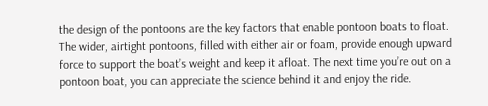the design of the pontoons are the key factors that enable pontoon boats to float. The wider, airtight pontoons, filled with either air or foam, provide enough upward force to support the boat’s weight and keep it afloat. The next time you’re out on a pontoon boat, you can appreciate the science behind it and enjoy the ride.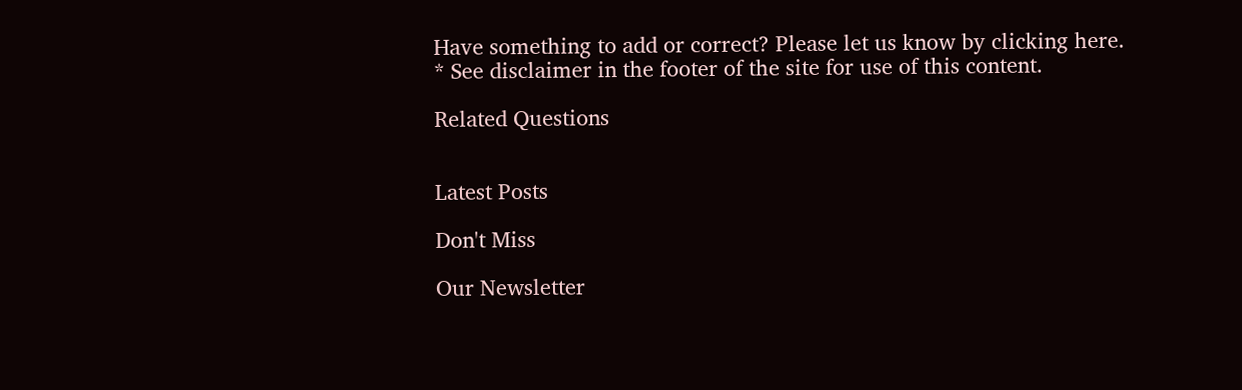Have something to add or correct? Please let us know by clicking here.
* See disclaimer in the footer of the site for use of this content.

Related Questions


Latest Posts

Don't Miss

Our Newsletter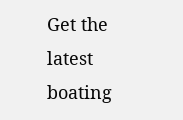Get the latest boating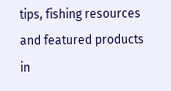tips, fishing resources and featured products in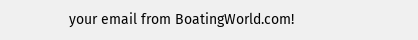your email from BoatingWorld.com!